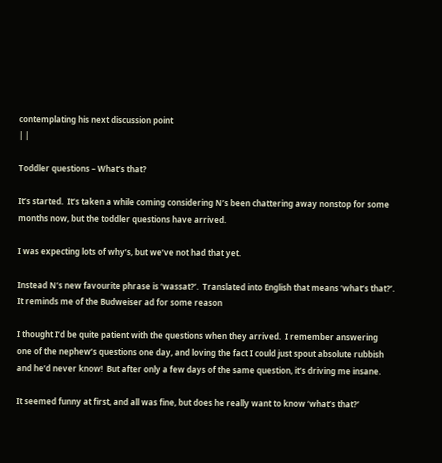contemplating his next discussion point
| |

Toddler questions – What’s that?

It’s started.  It’s taken a while coming considering N’s been chattering away nonstop for some months now, but the toddler questions have arrived.

I was expecting lots of why’s, but we’ve not had that yet.

Instead N’s new favourite phrase is ‘wassat?’.  Translated into English that means ‘what’s that?’.  It reminds me of the Budweiser ad for some reason

I thought I’d be quite patient with the questions when they arrived.  I remember answering one of the nephew’s questions one day, and loving the fact I could just spout absolute rubbish and he’d never know!  But after only a few days of the same question, it’s driving me insane.

It seemed funny at first, and all was fine, but does he really want to know ‘what’s that?’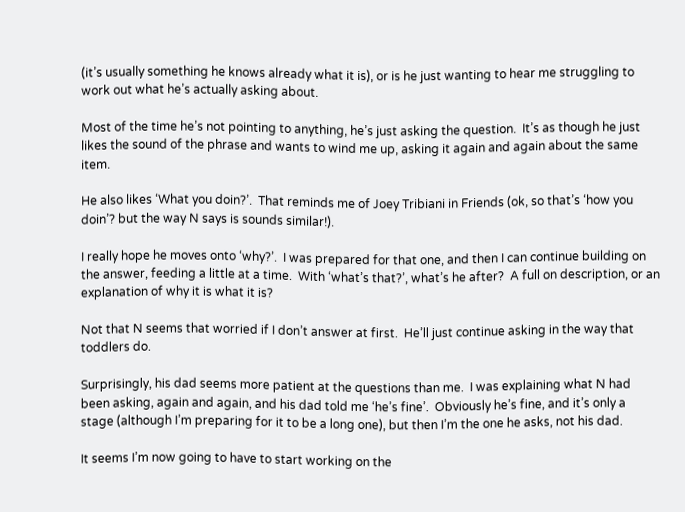(it’s usually something he knows already what it is), or is he just wanting to hear me struggling to work out what he’s actually asking about.

Most of the time he’s not pointing to anything, he’s just asking the question.  It’s as though he just likes the sound of the phrase and wants to wind me up, asking it again and again about the same item.

He also likes ‘What you doin?’.  That reminds me of Joey Tribiani in Friends (ok, so that’s ‘how you doin’? but the way N says is sounds similar!).

I really hope he moves onto ‘why?’.  I was prepared for that one, and then I can continue building on the answer, feeding a little at a time.  With ‘what’s that?’, what’s he after?  A full on description, or an explanation of why it is what it is?

Not that N seems that worried if I don’t answer at first.  He’ll just continue asking in the way that toddlers do.

Surprisingly, his dad seems more patient at the questions than me.  I was explaining what N had been asking, again and again, and his dad told me ‘he’s fine’.  Obviously he’s fine, and it’s only a stage (although I’m preparing for it to be a long one), but then I’m the one he asks, not his dad.

It seems I’m now going to have to start working on the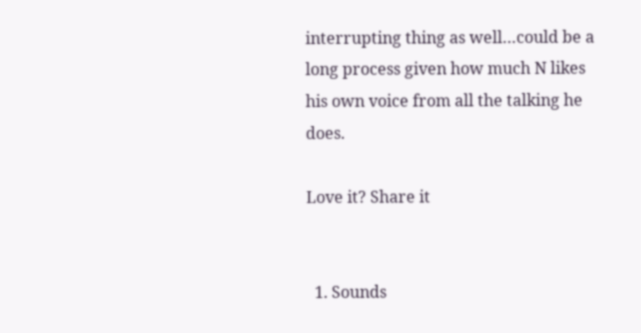interrupting thing as well…could be a long process given how much N likes his own voice from all the talking he does.

Love it? Share it


  1. Sounds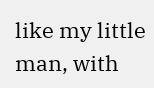like my little man, with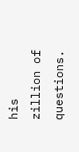his zillion of questions.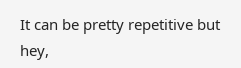It can be pretty repetitive but hey,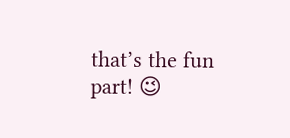that’s the fun part! 😉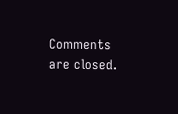Comments are closed.